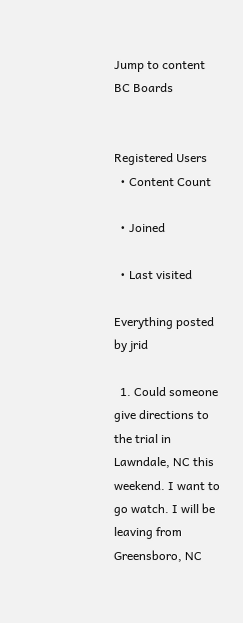Jump to content
BC Boards


Registered Users
  • Content Count

  • Joined

  • Last visited

Everything posted by jrid

  1. Could someone give directions to the trial in Lawndale, NC this weekend. I want to go watch. I will be leaving from Greensboro, NC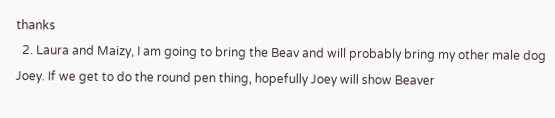thanks
  2. Laura and Maizy, I am going to bring the Beav and will probably bring my other male dog Joey. If we get to do the round pen thing, hopefully Joey will show Beaver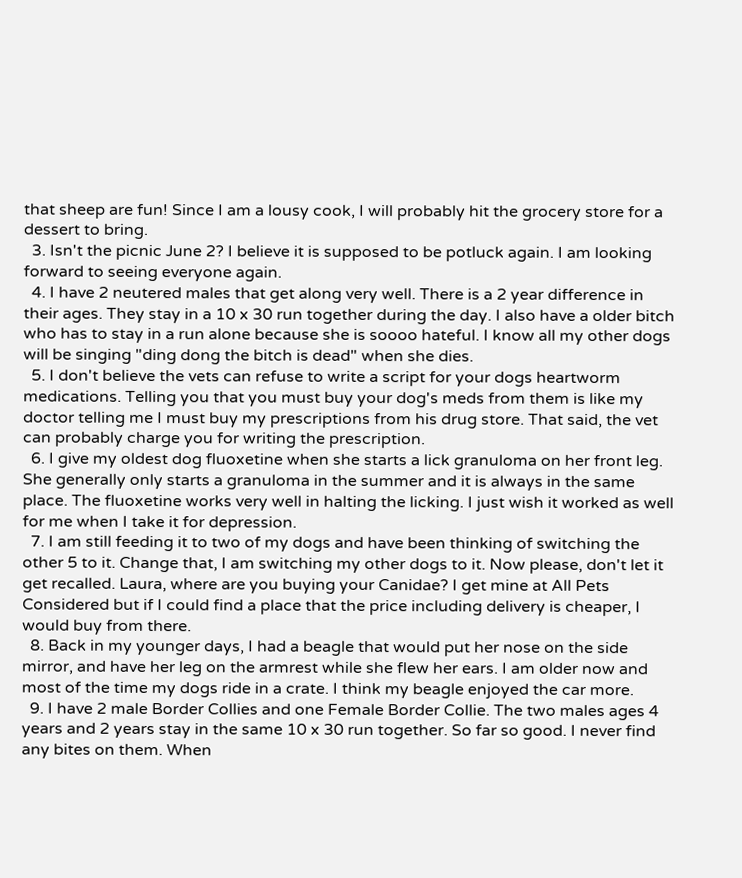that sheep are fun! Since I am a lousy cook, I will probably hit the grocery store for a dessert to bring.
  3. Isn't the picnic June 2? I believe it is supposed to be potluck again. I am looking forward to seeing everyone again.
  4. I have 2 neutered males that get along very well. There is a 2 year difference in their ages. They stay in a 10 x 30 run together during the day. I also have a older bitch who has to stay in a run alone because she is soooo hateful. I know all my other dogs will be singing "ding dong the bitch is dead" when she dies.
  5. I don't believe the vets can refuse to write a script for your dogs heartworm medications. Telling you that you must buy your dog's meds from them is like my doctor telling me I must buy my prescriptions from his drug store. That said, the vet can probably charge you for writing the prescription.
  6. I give my oldest dog fluoxetine when she starts a lick granuloma on her front leg. She generally only starts a granuloma in the summer and it is always in the same place. The fluoxetine works very well in halting the licking. I just wish it worked as well for me when I take it for depression.
  7. I am still feeding it to two of my dogs and have been thinking of switching the other 5 to it. Change that, I am switching my other dogs to it. Now please, don't let it get recalled. Laura, where are you buying your Canidae? I get mine at All Pets Considered but if I could find a place that the price including delivery is cheaper, I would buy from there.
  8. Back in my younger days, I had a beagle that would put her nose on the side mirror, and have her leg on the armrest while she flew her ears. I am older now and most of the time my dogs ride in a crate. I think my beagle enjoyed the car more.
  9. I have 2 male Border Collies and one Female Border Collie. The two males ages 4 years and 2 years stay in the same 10 x 30 run together. So far so good. I never find any bites on them. When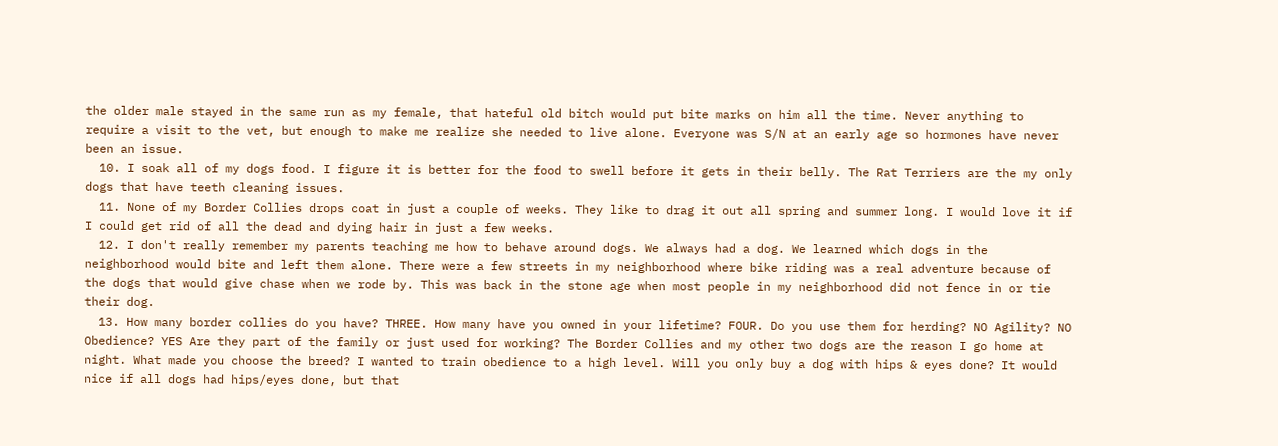the older male stayed in the same run as my female, that hateful old bitch would put bite marks on him all the time. Never anything to require a visit to the vet, but enough to make me realize she needed to live alone. Everyone was S/N at an early age so hormones have never been an issue.
  10. I soak all of my dogs food. I figure it is better for the food to swell before it gets in their belly. The Rat Terriers are the my only dogs that have teeth cleaning issues.
  11. None of my Border Collies drops coat in just a couple of weeks. They like to drag it out all spring and summer long. I would love it if I could get rid of all the dead and dying hair in just a few weeks.
  12. I don't really remember my parents teaching me how to behave around dogs. We always had a dog. We learned which dogs in the neighborhood would bite and left them alone. There were a few streets in my neighborhood where bike riding was a real adventure because of the dogs that would give chase when we rode by. This was back in the stone age when most people in my neighborhood did not fence in or tie their dog.
  13. How many border collies do you have? THREE. How many have you owned in your lifetime? FOUR. Do you use them for herding? NO Agility? NO Obedience? YES Are they part of the family or just used for working? The Border Collies and my other two dogs are the reason I go home at night. What made you choose the breed? I wanted to train obedience to a high level. Will you only buy a dog with hips & eyes done? It would nice if all dogs had hips/eyes done, but that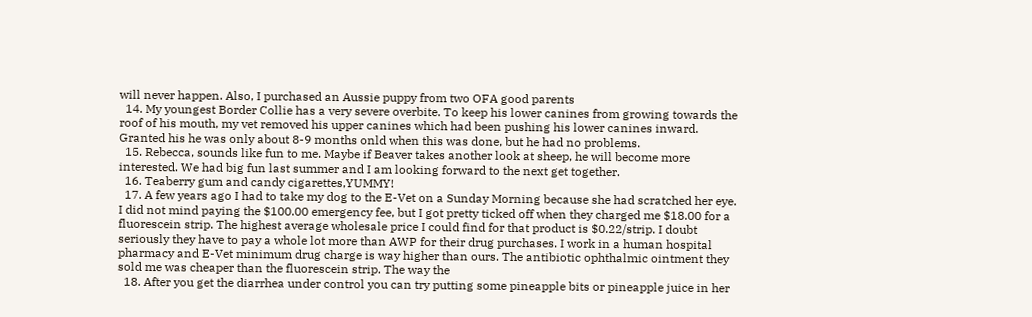will never happen. Also, I purchased an Aussie puppy from two OFA good parents
  14. My youngest Border Collie has a very severe overbite. To keep his lower canines from growing towards the roof of his mouth, my vet removed his upper canines which had been pushing his lower canines inward. Granted his he was only about 8-9 months onld when this was done, but he had no problems.
  15. Rebecca, sounds like fun to me. Maybe if Beaver takes another look at sheep, he will become more interested. We had big fun last summer and I am looking forward to the next get together.
  16. Teaberry gum and candy cigarettes,YUMMY!
  17. A few years ago I had to take my dog to the E-Vet on a Sunday Morning because she had scratched her eye. I did not mind paying the $100.00 emergency fee, but I got pretty ticked off when they charged me $18.00 for a fluorescein strip. The highest average wholesale price I could find for that product is $0.22/strip. I doubt seriously they have to pay a whole lot more than AWP for their drug purchases. I work in a human hospital pharmacy and E-Vet minimum drug charge is way higher than ours. The antibiotic ophthalmic ointment they sold me was cheaper than the fluorescein strip. The way the
  18. After you get the diarrhea under control you can try putting some pineapple bits or pineapple juice in her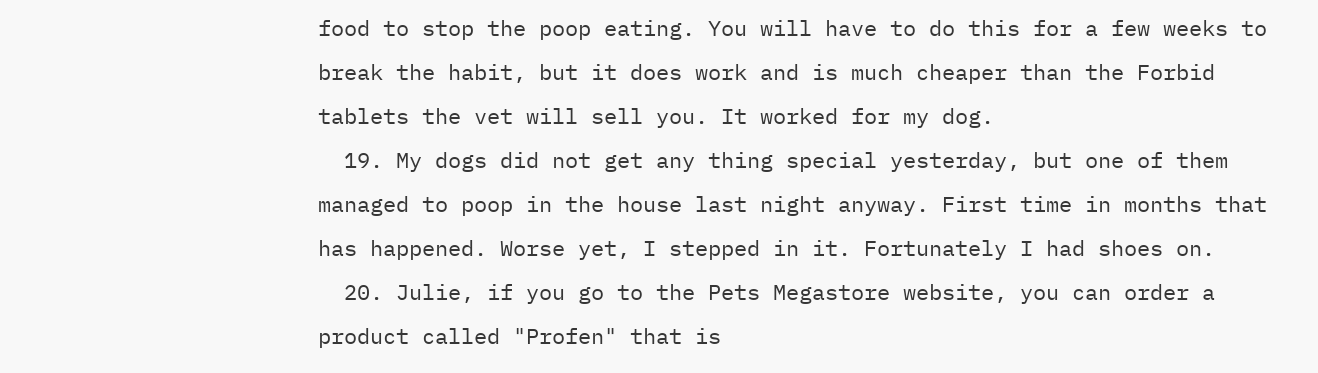food to stop the poop eating. You will have to do this for a few weeks to break the habit, but it does work and is much cheaper than the Forbid tablets the vet will sell you. It worked for my dog.
  19. My dogs did not get any thing special yesterday, but one of them managed to poop in the house last night anyway. First time in months that has happened. Worse yet, I stepped in it. Fortunately I had shoes on.
  20. Julie, if you go to the Pets Megastore website, you can order a product called "Profen" that is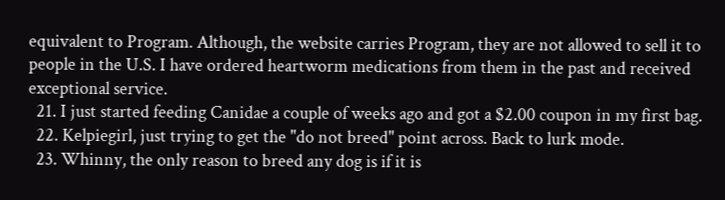equivalent to Program. Although, the website carries Program, they are not allowed to sell it to people in the U.S. I have ordered heartworm medications from them in the past and received exceptional service.
  21. I just started feeding Canidae a couple of weeks ago and got a $2.00 coupon in my first bag.
  22. Kelpiegirl, just trying to get the "do not breed" point across. Back to lurk mode.
  23. Whinny, the only reason to breed any dog is if it is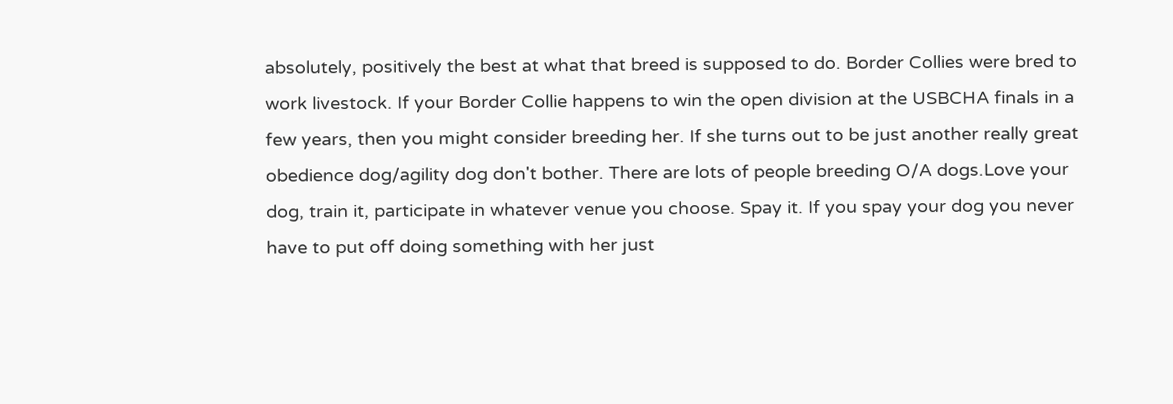absolutely, positively the best at what that breed is supposed to do. Border Collies were bred to work livestock. If your Border Collie happens to win the open division at the USBCHA finals in a few years, then you might consider breeding her. If she turns out to be just another really great obedience dog/agility dog don't bother. There are lots of people breeding O/A dogs.Love your dog, train it, participate in whatever venue you choose. Spay it. If you spay your dog you never have to put off doing something with her just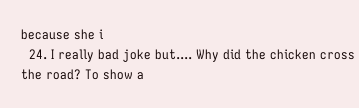because she i
  24. I really bad joke but.... Why did the chicken cross the road? To show a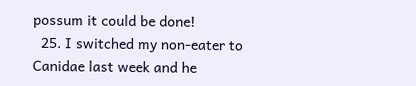possum it could be done!
  25. I switched my non-eater to Canidae last week and he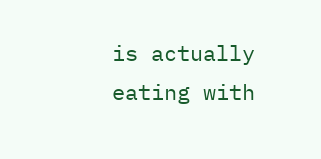is actually eating with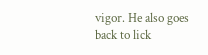vigor. He also goes back to lick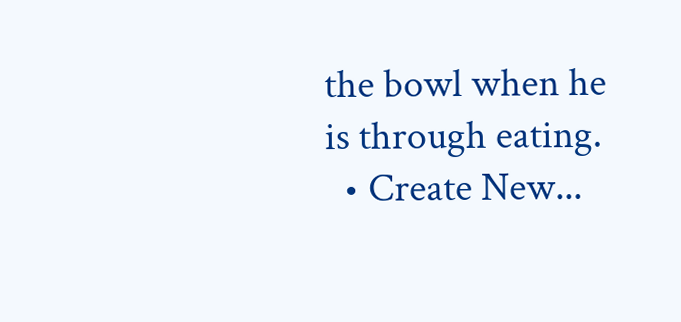the bowl when he is through eating.
  • Create New...